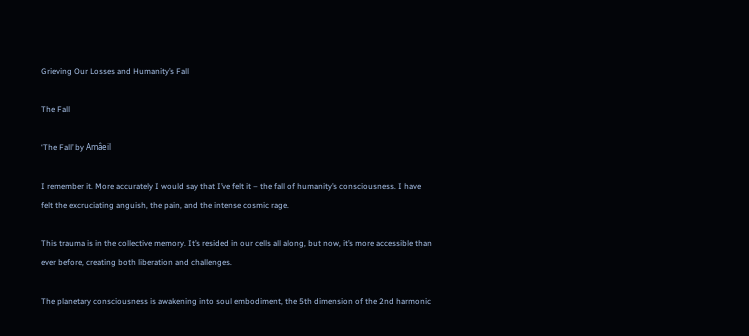Grieving Our Losses and Humanity’s Fall

The Fall

‘The Fall’ by Amâeil

I remember it. More accurately I would say that I’ve felt it – the fall of humanity’s consciousness. I have felt the excruciating anguish, the pain, and the intense cosmic rage.

This trauma is in the collective memory. It’s resided in our cells all along, but now, it’s more accessible than ever before, creating both liberation and challenges.

The planetary consciousness is awakening into soul embodiment, the 5th dimension of the 2nd harmonic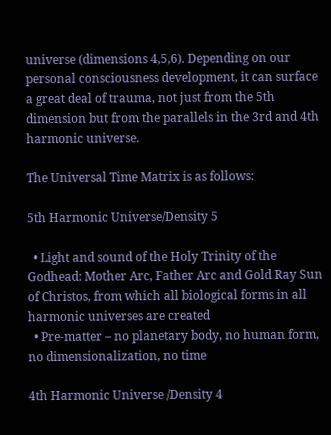universe (dimensions 4,5,6). Depending on our personal consciousness development, it can surface a great deal of trauma, not just from the 5th dimension but from the parallels in the 3rd and 4th harmonic universe.

The Universal Time Matrix is as follows:

5th Harmonic Universe/Density 5

  • Light and sound of the Holy Trinity of the Godhead: Mother Arc, Father Arc and Gold Ray Sun of Christos, from which all biological forms in all harmonic universes are created
  • Pre-matter – no planetary body, no human form, no dimensionalization, no time

4th Harmonic Universe /Density 4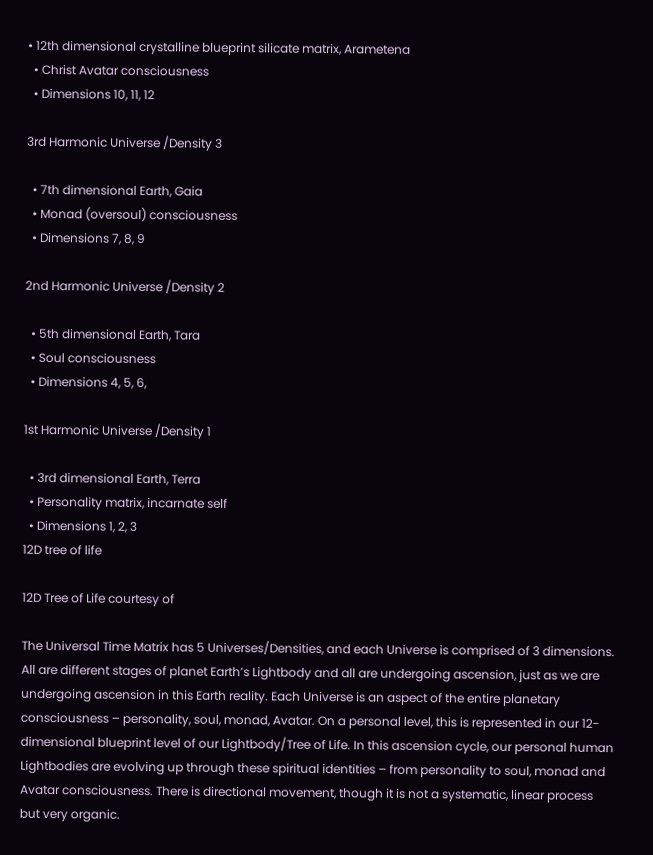• 12th dimensional crystalline blueprint silicate matrix, Arametena
  • Christ Avatar consciousness
  • Dimensions 10, 11, 12

3rd Harmonic Universe /Density 3

  • 7th dimensional Earth, Gaia
  • Monad (oversoul) consciousness
  • Dimensions 7, 8, 9

2nd Harmonic Universe /Density 2

  • 5th dimensional Earth, Tara
  • Soul consciousness
  • Dimensions 4, 5, 6,

1st Harmonic Universe /Density 1

  • 3rd dimensional Earth, Terra
  • Personality matrix, incarnate self
  • Dimensions 1, 2, 3
12D tree of life

12D Tree of Life courtesy of

The Universal Time Matrix has 5 Universes/Densities, and each Universe is comprised of 3 dimensions. All are different stages of planet Earth’s Lightbody and all are undergoing ascension, just as we are undergoing ascension in this Earth reality. Each Universe is an aspect of the entire planetary consciousness – personality, soul, monad, Avatar. On a personal level, this is represented in our 12-dimensional blueprint level of our Lightbody/Tree of Life. In this ascension cycle, our personal human Lightbodies are evolving up through these spiritual identities – from personality to soul, monad and Avatar consciousness. There is directional movement, though it is not a systematic, linear process but very organic.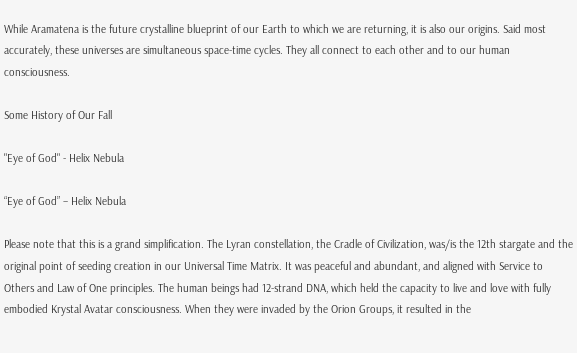While Aramatena is the future crystalline blueprint of our Earth to which we are returning, it is also our origins. Said most accurately, these universes are simultaneous space-time cycles. They all connect to each other and to our human consciousness.

Some History of Our Fall

"Eye of God" - Helix Nebula

“Eye of God” – Helix Nebula

Please note that this is a grand simplification. The Lyran constellation, the Cradle of Civilization, was/is the 12th stargate and the original point of seeding creation in our Universal Time Matrix. It was peaceful and abundant, and aligned with Service to Others and Law of One principles. The human beings had 12-strand DNA, which held the capacity to live and love with fully embodied Krystal Avatar consciousness. When they were invaded by the Orion Groups, it resulted in the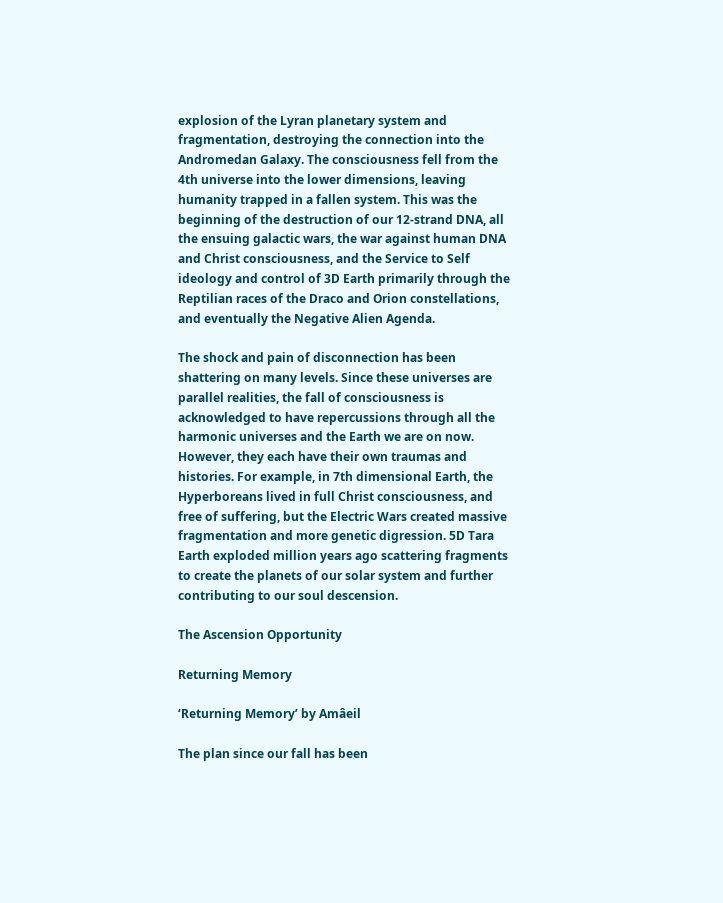explosion of the Lyran planetary system and fragmentation, destroying the connection into the Andromedan Galaxy. The consciousness fell from the 4th universe into the lower dimensions, leaving humanity trapped in a fallen system. This was the beginning of the destruction of our 12-strand DNA, all the ensuing galactic wars, the war against human DNA and Christ consciousness, and the Service to Self ideology and control of 3D Earth primarily through the Reptilian races of the Draco and Orion constellations, and eventually the Negative Alien Agenda.

The shock and pain of disconnection has been shattering on many levels. Since these universes are parallel realities, the fall of consciousness is acknowledged to have repercussions through all the harmonic universes and the Earth we are on now. However, they each have their own traumas and histories. For example, in 7th dimensional Earth, the Hyperboreans lived in full Christ consciousness, and free of suffering, but the Electric Wars created massive fragmentation and more genetic digression. 5D Tara Earth exploded million years ago scattering fragments to create the planets of our solar system and further contributing to our soul descension.

The Ascension Opportunity

Returning Memory

‘Returning Memory’ by Amâeil

The plan since our fall has been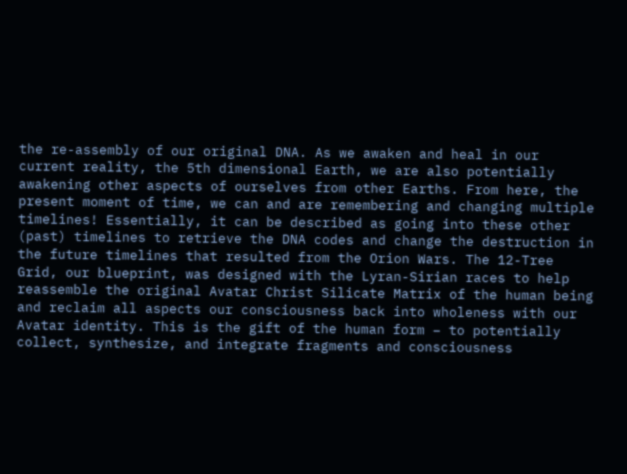the re-assembly of our original DNA. As we awaken and heal in our current reality, the 5th dimensional Earth, we are also potentially awakening other aspects of ourselves from other Earths. From here, the present moment of time, we can and are remembering and changing multiple timelines! Essentially, it can be described as going into these other (past) timelines to retrieve the DNA codes and change the destruction in the future timelines that resulted from the Orion Wars. The 12-Tree Grid, our blueprint, was designed with the Lyran-Sirian races to help reassemble the original Avatar Christ Silicate Matrix of the human being and reclaim all aspects our consciousness back into wholeness with our Avatar identity. This is the gift of the human form – to potentially collect, synthesize, and integrate fragments and consciousness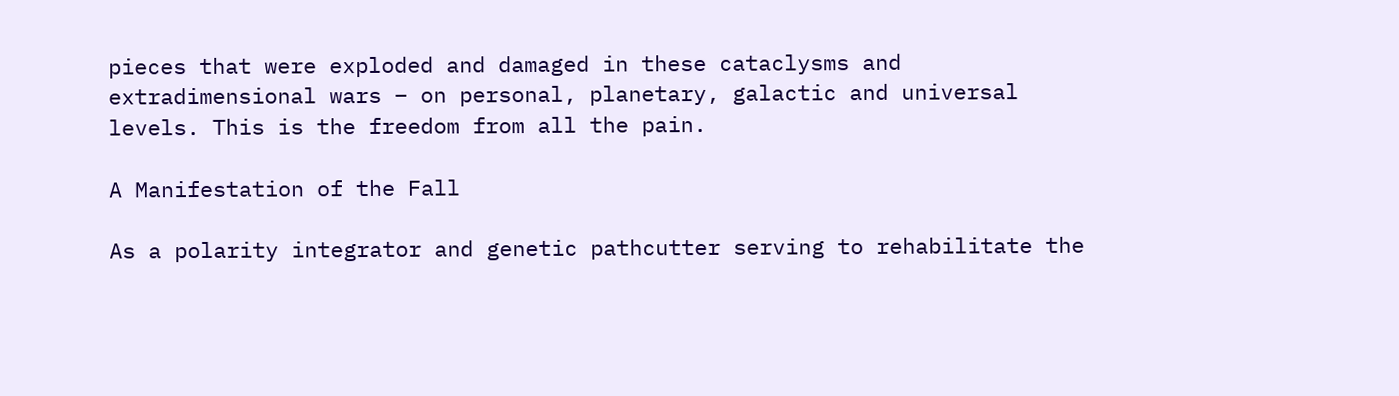pieces that were exploded and damaged in these cataclysms and extradimensional wars – on personal, planetary, galactic and universal levels. This is the freedom from all the pain.

A Manifestation of the Fall

As a polarity integrator and genetic pathcutter serving to rehabilitate the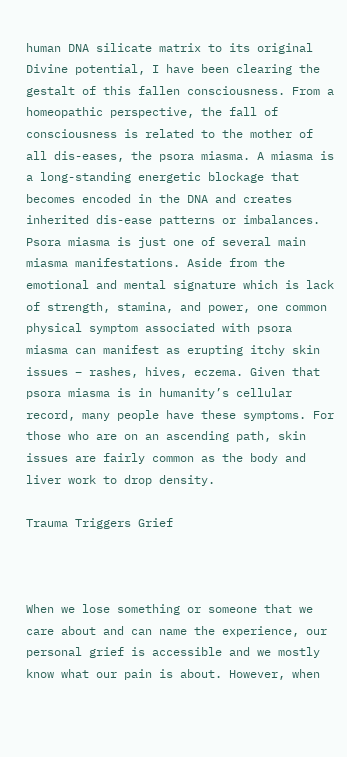human DNA silicate matrix to its original Divine potential, I have been clearing the gestalt of this fallen consciousness. From a homeopathic perspective, the fall of consciousness is related to the mother of all dis-eases, the psora miasma. A miasma is a long-standing energetic blockage that becomes encoded in the DNA and creates inherited dis-ease patterns or imbalances.  Psora miasma is just one of several main miasma manifestations. Aside from the emotional and mental signature which is lack of strength, stamina, and power, one common physical symptom associated with psora miasma can manifest as erupting itchy skin issues – rashes, hives, eczema. Given that psora miasma is in humanity’s cellular record, many people have these symptoms. For those who are on an ascending path, skin issues are fairly common as the body and liver work to drop density.

Trauma Triggers Grief



When we lose something or someone that we care about and can name the experience, our personal grief is accessible and we mostly know what our pain is about. However, when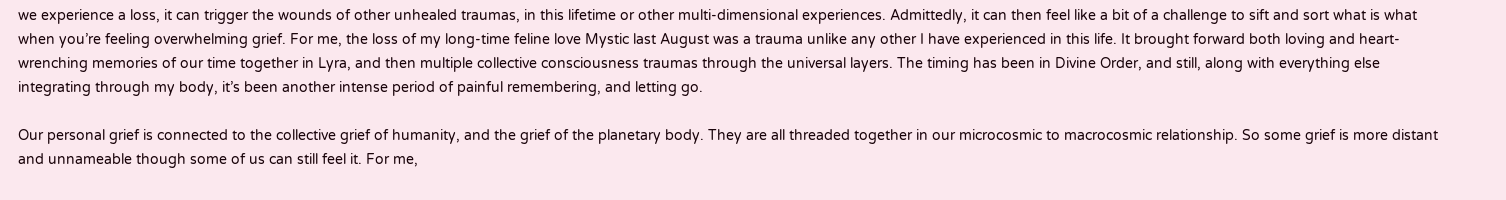we experience a loss, it can trigger the wounds of other unhealed traumas, in this lifetime or other multi-dimensional experiences. Admittedly, it can then feel like a bit of a challenge to sift and sort what is what when you’re feeling overwhelming grief. For me, the loss of my long-time feline love Mystic last August was a trauma unlike any other I have experienced in this life. It brought forward both loving and heart-wrenching memories of our time together in Lyra, and then multiple collective consciousness traumas through the universal layers. The timing has been in Divine Order, and still, along with everything else integrating through my body, it’s been another intense period of painful remembering, and letting go.

Our personal grief is connected to the collective grief of humanity, and the grief of the planetary body. They are all threaded together in our microcosmic to macrocosmic relationship. So some grief is more distant and unnameable though some of us can still feel it. For me,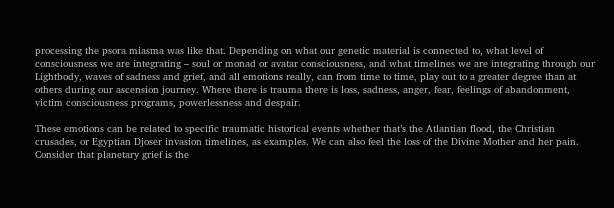processing the psora miasma was like that. Depending on what our genetic material is connected to, what level of consciousness we are integrating – soul or monad or avatar consciousness, and what timelines we are integrating through our Lightbody, waves of sadness and grief, and all emotions really, can from time to time, play out to a greater degree than at others during our ascension journey. Where there is trauma there is loss, sadness, anger, fear, feelings of abandonment, victim consciousness programs, powerlessness and despair.

These emotions can be related to specific traumatic historical events whether that’s the Atlantian flood, the Christian crusades, or Egyptian Djoser invasion timelines, as examples. We can also feel the loss of the Divine Mother and her pain. Consider that planetary grief is the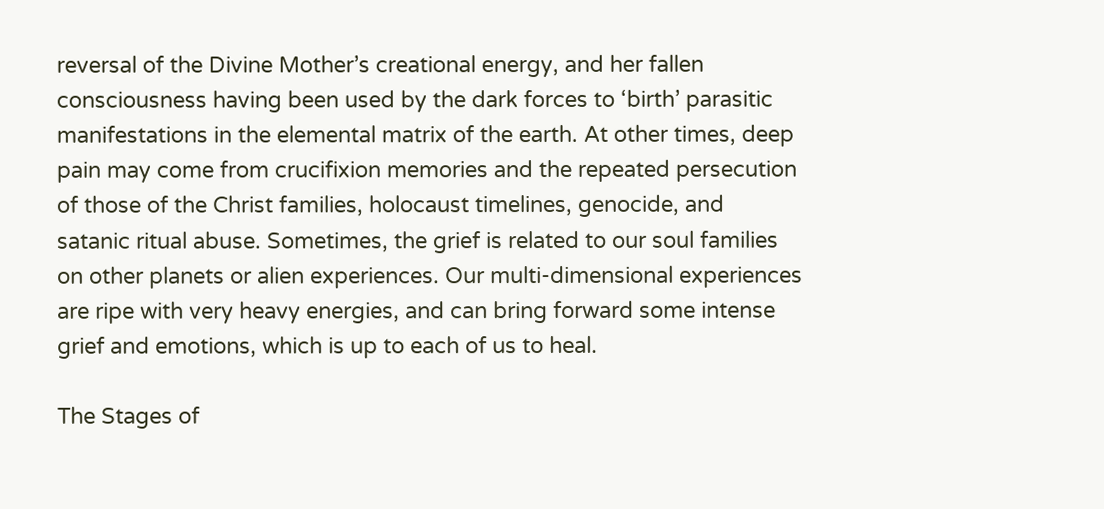reversal of the Divine Mother’s creational energy, and her fallen consciousness having been used by the dark forces to ‘birth’ parasitic manifestations in the elemental matrix of the earth. At other times, deep pain may come from crucifixion memories and the repeated persecution of those of the Christ families, holocaust timelines, genocide, and satanic ritual abuse. Sometimes, the grief is related to our soul families on other planets or alien experiences. Our multi-dimensional experiences are ripe with very heavy energies, and can bring forward some intense grief and emotions, which is up to each of us to heal.

The Stages of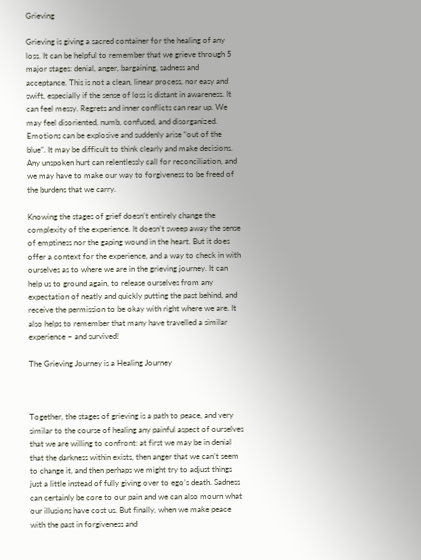Grieving

Grieving is giving a sacred container for the healing of any loss. It can be helpful to remember that we grieve through 5 major stages: denial, anger, bargaining, sadness and acceptance. This is not a clean, linear process, nor easy and swift, especially if the sense of loss is distant in awareness. It can feel messy. Regrets and inner conflicts can rear up. We may feel disoriented, numb, confused, and disorganized. Emotions can be explosive and suddenly arise “out of the blue”. It may be difficult to think clearly and make decisions. Any unspoken hurt can relentlessly call for reconciliation, and we may have to make our way to forgiveness to be freed of the burdens that we carry.

Knowing the stages of grief doesn’t entirely change the complexity of the experience. It doesn’t sweep away the sense of emptiness nor the gaping wound in the heart. But it does offer a context for the experience, and a way to check in with ourselves as to where we are in the grieving journey. It can help us to ground again, to release ourselves from any expectation of neatly and quickly putting the past behind, and receive the permission to be okay with right where we are. It also helps to remember that many have travelled a similar experience – and survived!

The Grieving Journey is a Healing Journey



Together, the stages of grieving is a path to peace, and very similar to the course of healing any painful aspect of ourselves that we are willing to confront: at first we may be in denial that the darkness within exists, then anger that we can’t seem to change it, and then perhaps we might try to adjust things just a little instead of fully giving over to ego’s death. Sadness can certainly be core to our pain and we can also mourn what our illusions have cost us. But finally, when we make peace with the past in forgiveness and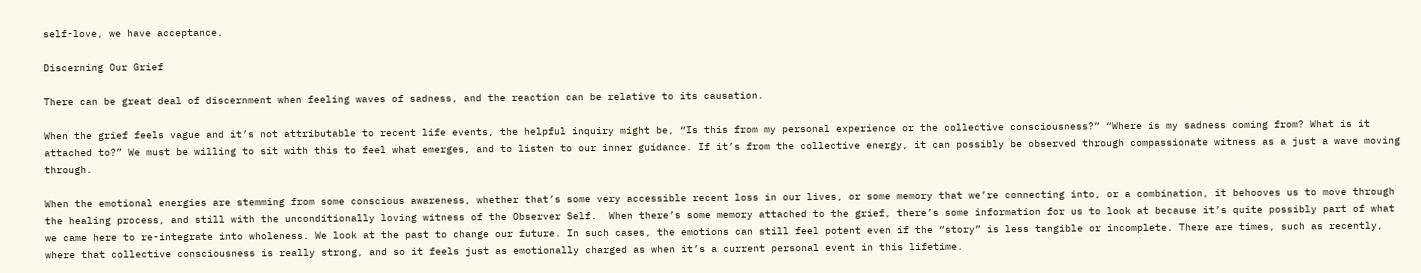self-love, we have acceptance.

Discerning Our Grief

There can be great deal of discernment when feeling waves of sadness, and the reaction can be relative to its causation.

When the grief feels vague and it’s not attributable to recent life events, the helpful inquiry might be, “Is this from my personal experience or the collective consciousness?” “Where is my sadness coming from? What is it attached to?” We must be willing to sit with this to feel what emerges, and to listen to our inner guidance. If it’s from the collective energy, it can possibly be observed through compassionate witness as a just a wave moving through.

When the emotional energies are stemming from some conscious awareness, whether that’s some very accessible recent loss in our lives, or some memory that we’re connecting into, or a combination, it behooves us to move through the healing process, and still with the unconditionally loving witness of the Observer Self.  When there’s some memory attached to the grief, there’s some information for us to look at because it’s quite possibly part of what we came here to re-integrate into wholeness. We look at the past to change our future. In such cases, the emotions can still feel potent even if the “story” is less tangible or incomplete. There are times, such as recently, where that collective consciousness is really strong, and so it feels just as emotionally charged as when it’s a current personal event in this lifetime.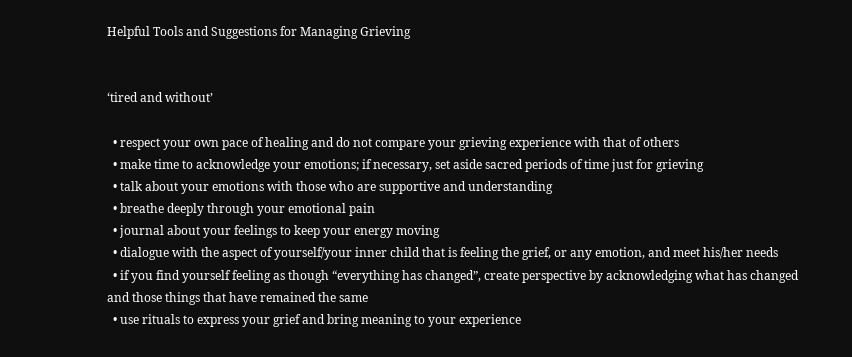Helpful Tools and Suggestions for Managing Grieving


‘tired and without’

  • respect your own pace of healing and do not compare your grieving experience with that of others
  • make time to acknowledge your emotions; if necessary, set aside sacred periods of time just for grieving
  • talk about your emotions with those who are supportive and understanding
  • breathe deeply through your emotional pain
  • journal about your feelings to keep your energy moving
  • dialogue with the aspect of yourself/your inner child that is feeling the grief, or any emotion, and meet his/her needs
  • if you find yourself feeling as though “everything has changed”, create perspective by acknowledging what has changed and those things that have remained the same
  • use rituals to express your grief and bring meaning to your experience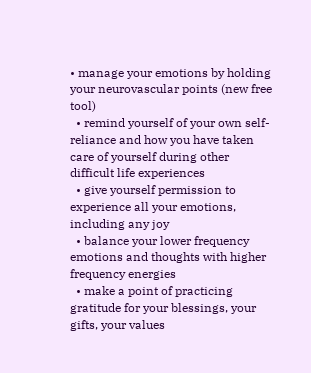• manage your emotions by holding your neurovascular points (new free tool)
  • remind yourself of your own self-reliance and how you have taken care of yourself during other difficult life experiences
  • give yourself permission to experience all your emotions, including any joy
  • balance your lower frequency emotions and thoughts with higher frequency energies
  • make a point of practicing gratitude for your blessings, your gifts, your values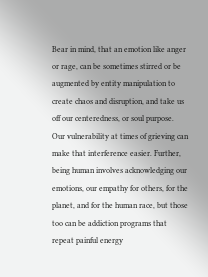Bear in mind, that an emotion like anger or rage, can be sometimes stirred or be augmented by entity manipulation to create chaos and disruption, and take us off our centeredness, or soul purpose. Our vulnerability at times of grieving can make that interference easier. Further, being human involves acknowledging our emotions, our empathy for others, for the planet, and for the human race, but those too can be addiction programs that repeat painful energy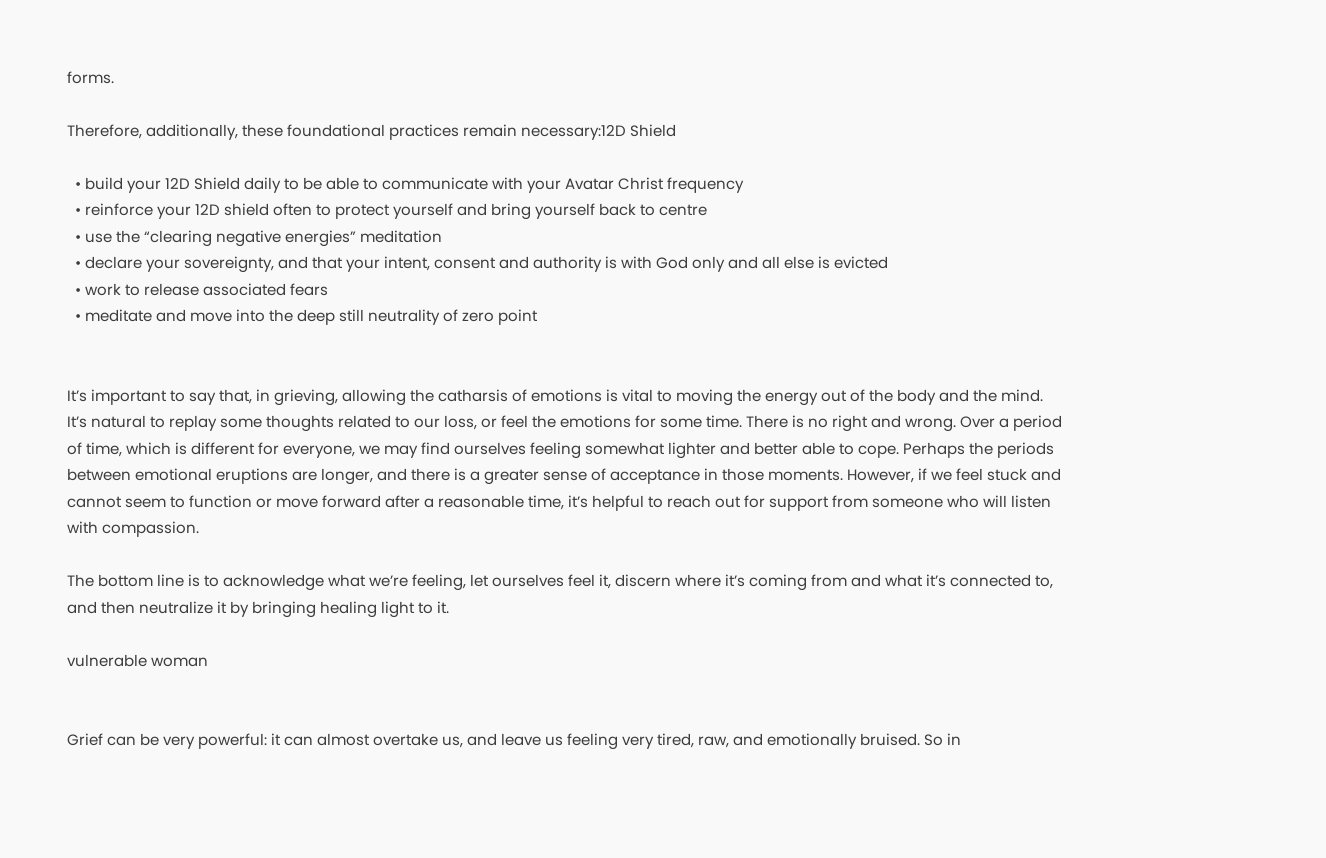forms.

Therefore, additionally, these foundational practices remain necessary:12D Shield

  • build your 12D Shield daily to be able to communicate with your Avatar Christ frequency
  • reinforce your 12D shield often to protect yourself and bring yourself back to centre
  • use the “clearing negative energies” meditation
  • declare your sovereignty, and that your intent, consent and authority is with God only and all else is evicted
  • work to release associated fears
  • meditate and move into the deep still neutrality of zero point


It’s important to say that, in grieving, allowing the catharsis of emotions is vital to moving the energy out of the body and the mind. It’s natural to replay some thoughts related to our loss, or feel the emotions for some time. There is no right and wrong. Over a period of time, which is different for everyone, we may find ourselves feeling somewhat lighter and better able to cope. Perhaps the periods between emotional eruptions are longer, and there is a greater sense of acceptance in those moments. However, if we feel stuck and cannot seem to function or move forward after a reasonable time, it’s helpful to reach out for support from someone who will listen with compassion.

The bottom line is to acknowledge what we’re feeling, let ourselves feel it, discern where it’s coming from and what it’s connected to, and then neutralize it by bringing healing light to it.

vulnerable woman


Grief can be very powerful: it can almost overtake us, and leave us feeling very tired, raw, and emotionally bruised. So in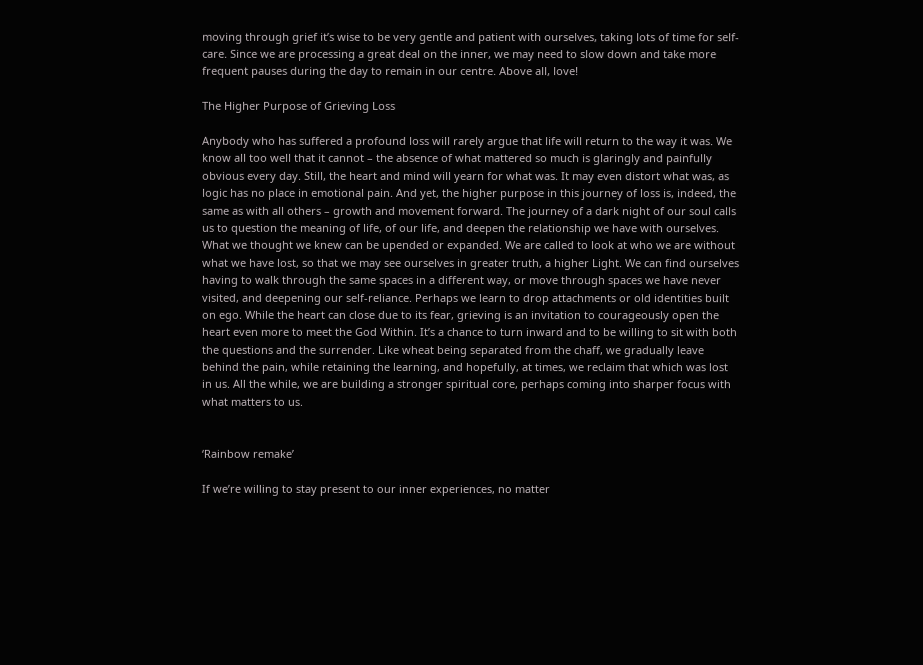moving through grief it’s wise to be very gentle and patient with ourselves, taking lots of time for self-care. Since we are processing a great deal on the inner, we may need to slow down and take more frequent pauses during the day to remain in our centre. Above all, love!

The Higher Purpose of Grieving Loss

Anybody who has suffered a profound loss will rarely argue that life will return to the way it was. We know all too well that it cannot – the absence of what mattered so much is glaringly and painfully obvious every day. Still, the heart and mind will yearn for what was. It may even distort what was, as logic has no place in emotional pain. And yet, the higher purpose in this journey of loss is, indeed, the same as with all others – growth and movement forward. The journey of a dark night of our soul calls us to question the meaning of life, of our life, and deepen the relationship we have with ourselves. What we thought we knew can be upended or expanded. We are called to look at who we are without what we have lost, so that we may see ourselves in greater truth, a higher Light. We can find ourselves having to walk through the same spaces in a different way, or move through spaces we have never visited, and deepening our self-reliance. Perhaps we learn to drop attachments or old identities built on ego. While the heart can close due to its fear, grieving is an invitation to courageously open the heart even more to meet the God Within. It’s a chance to turn inward and to be willing to sit with both the questions and the surrender. Like wheat being separated from the chaff, we gradually leave behind the pain, while retaining the learning, and hopefully, at times, we reclaim that which was lost in us. All the while, we are building a stronger spiritual core, perhaps coming into sharper focus with what matters to us.


‘Rainbow remake’

If we’re willing to stay present to our inner experiences, no matter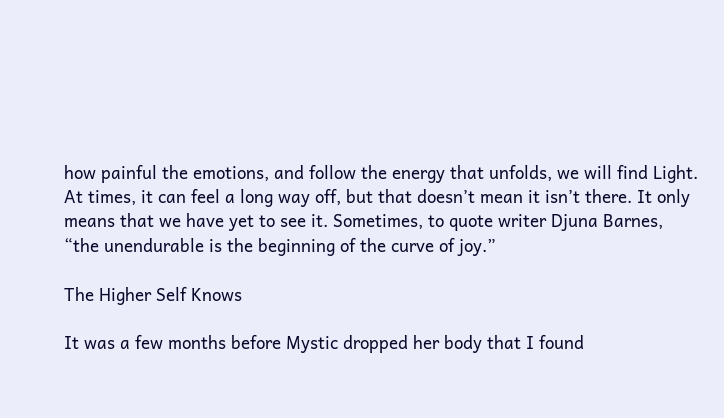how painful the emotions, and follow the energy that unfolds, we will find Light. At times, it can feel a long way off, but that doesn’t mean it isn’t there. It only means that we have yet to see it. Sometimes, to quote writer Djuna Barnes, “the unendurable is the beginning of the curve of joy.”

The Higher Self Knows

It was a few months before Mystic dropped her body that I found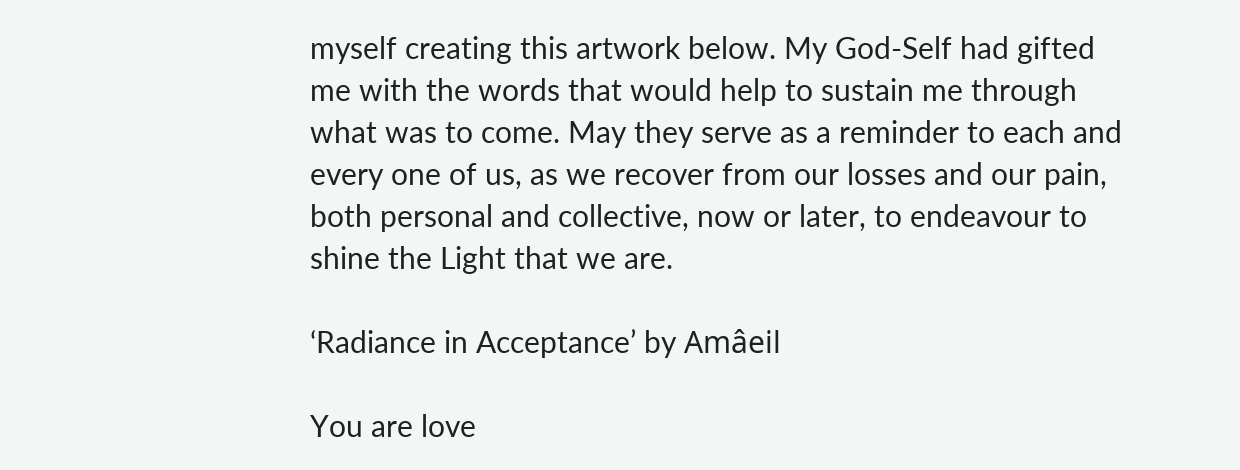myself creating this artwork below. My God-Self had gifted me with the words that would help to sustain me through what was to come. May they serve as a reminder to each and every one of us, as we recover from our losses and our pain, both personal and collective, now or later, to endeavour to shine the Light that we are.

‘Radiance in Acceptance’ by Amâeil

You are love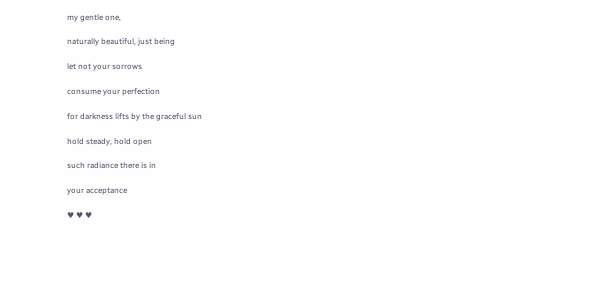my gentle one,

naturally beautiful, just being

let not your sorrows

consume your perfection

for darkness lifts by the graceful sun

hold steady, hold open

such radiance there is in

your acceptance

♥ ♥ ♥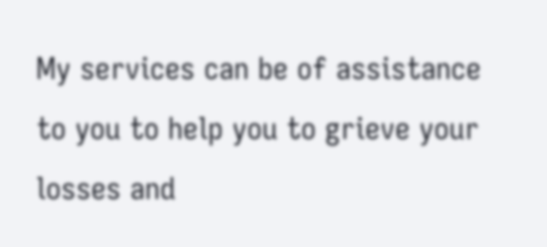My services can be of assistance to you to help you to grieve your losses and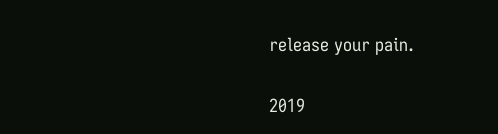release your pain.

2019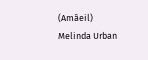(Amâeil) Melinda Urban